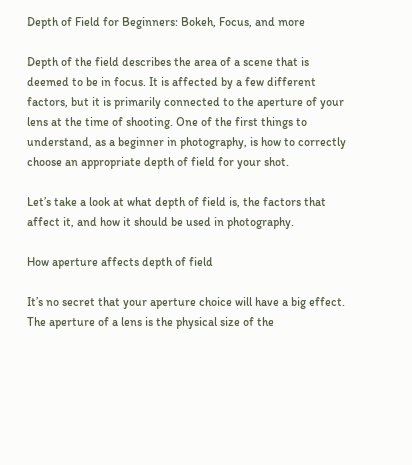Depth of Field for Beginners: Bokeh, Focus, and more

Depth of the field describes the area of a scene that is deemed to be in focus. It is affected by a few different factors, but it is primarily connected to the aperture of your lens at the time of shooting. One of the first things to understand, as a beginner in photography, is how to correctly choose an appropriate depth of field for your shot.

Let’s take a look at what depth of field is, the factors that affect it, and how it should be used in photography.

How aperture affects depth of field

It’s no secret that your aperture choice will have a big effect. The aperture of a lens is the physical size of the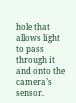hole that allows light to pass through it and onto the camera’s sensor.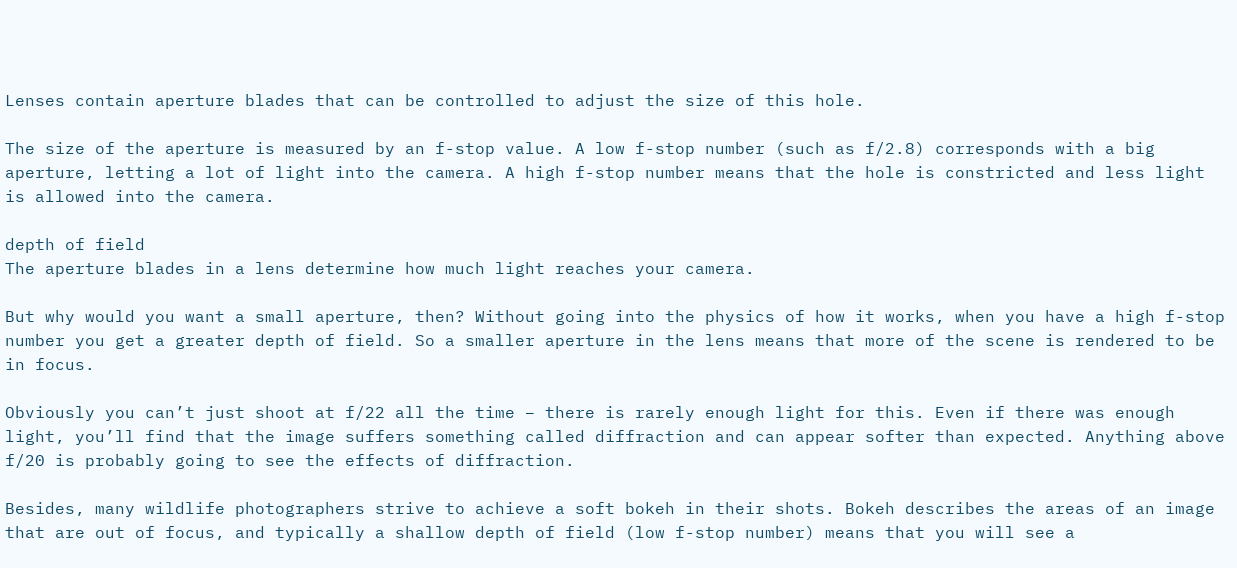Lenses contain aperture blades that can be controlled to adjust the size of this hole.

The size of the aperture is measured by an f-stop value. A low f-stop number (such as f/2.8) corresponds with a big aperture, letting a lot of light into the camera. A high f-stop number means that the hole is constricted and less light is allowed into the camera.

depth of field
The aperture blades in a lens determine how much light reaches your camera.

But why would you want a small aperture, then? Without going into the physics of how it works, when you have a high f-stop number you get a greater depth of field. So a smaller aperture in the lens means that more of the scene is rendered to be in focus.

Obviously you can’t just shoot at f/22 all the time – there is rarely enough light for this. Even if there was enough light, you’ll find that the image suffers something called diffraction and can appear softer than expected. Anything above f/20 is probably going to see the effects of diffraction.

Besides, many wildlife photographers strive to achieve a soft bokeh in their shots. Bokeh describes the areas of an image that are out of focus, and typically a shallow depth of field (low f-stop number) means that you will see a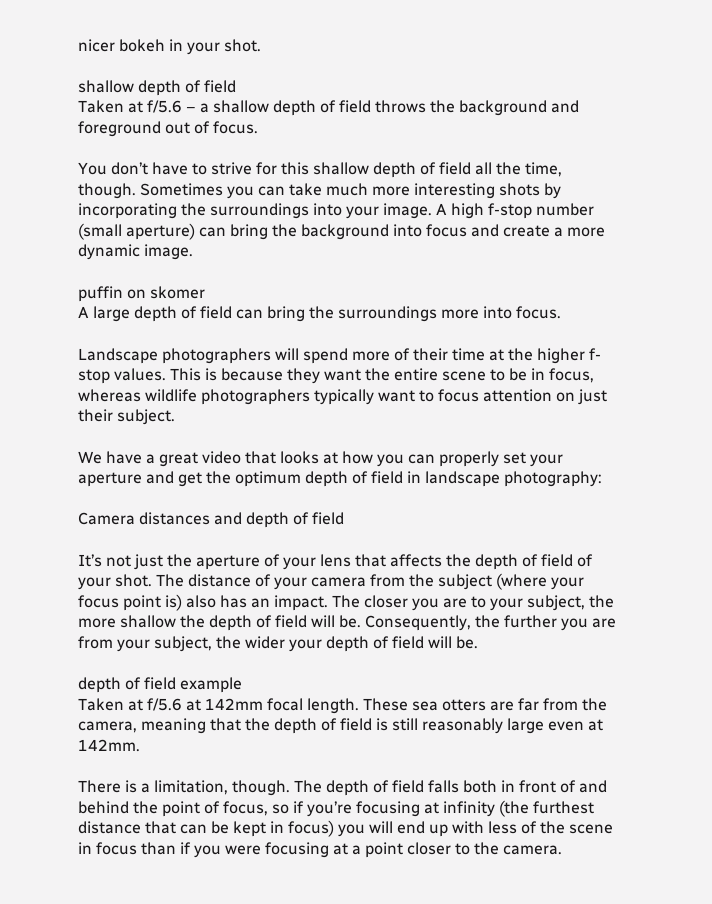nicer bokeh in your shot.

shallow depth of field
Taken at f/5.6 – a shallow depth of field throws the background and foreground out of focus.

You don’t have to strive for this shallow depth of field all the time, though. Sometimes you can take much more interesting shots by incorporating the surroundings into your image. A high f-stop number (small aperture) can bring the background into focus and create a more dynamic image.

puffin on skomer
A large depth of field can bring the surroundings more into focus.

Landscape photographers will spend more of their time at the higher f-stop values. This is because they want the entire scene to be in focus, whereas wildlife photographers typically want to focus attention on just their subject.

We have a great video that looks at how you can properly set your aperture and get the optimum depth of field in landscape photography:

Camera distances and depth of field

It’s not just the aperture of your lens that affects the depth of field of your shot. The distance of your camera from the subject (where your focus point is) also has an impact. The closer you are to your subject, the more shallow the depth of field will be. Consequently, the further you are from your subject, the wider your depth of field will be.

depth of field example
Taken at f/5.6 at 142mm focal length. These sea otters are far from the camera, meaning that the depth of field is still reasonably large even at 142mm.

There is a limitation, though. The depth of field falls both in front of and behind the point of focus, so if you’re focusing at infinity (the furthest distance that can be kept in focus) you will end up with less of the scene in focus than if you were focusing at a point closer to the camera.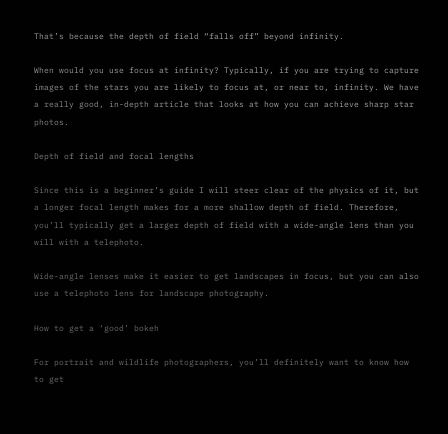That’s because the depth of field “falls off” beyond infinity.

When would you use focus at infinity? Typically, if you are trying to capture images of the stars you are likely to focus at, or near to, infinity. We have a really good, in-depth article that looks at how you can achieve sharp star photos.

Depth of field and focal lengths

Since this is a beginner’s guide I will steer clear of the physics of it, but a longer focal length makes for a more shallow depth of field. Therefore, you’ll typically get a larger depth of field with a wide-angle lens than you will with a telephoto.

Wide-angle lenses make it easier to get landscapes in focus, but you can also use a telephoto lens for landscape photography.

How to get a ‘good’ bokeh

For portrait and wildlife photographers, you’ll definitely want to know how to get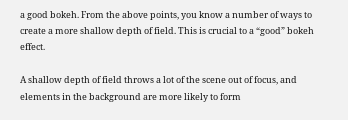a good bokeh. From the above points, you know a number of ways to create a more shallow depth of field. This is crucial to a “good” bokeh effect.

A shallow depth of field throws a lot of the scene out of focus, and elements in the background are more likely to form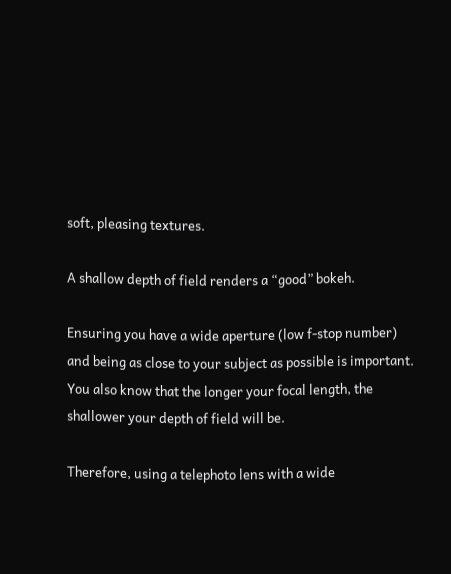soft, pleasing textures.

A shallow depth of field renders a “good” bokeh.

Ensuring you have a wide aperture (low f-stop number) and being as close to your subject as possible is important. You also know that the longer your focal length, the shallower your depth of field will be.

Therefore, using a telephoto lens with a wide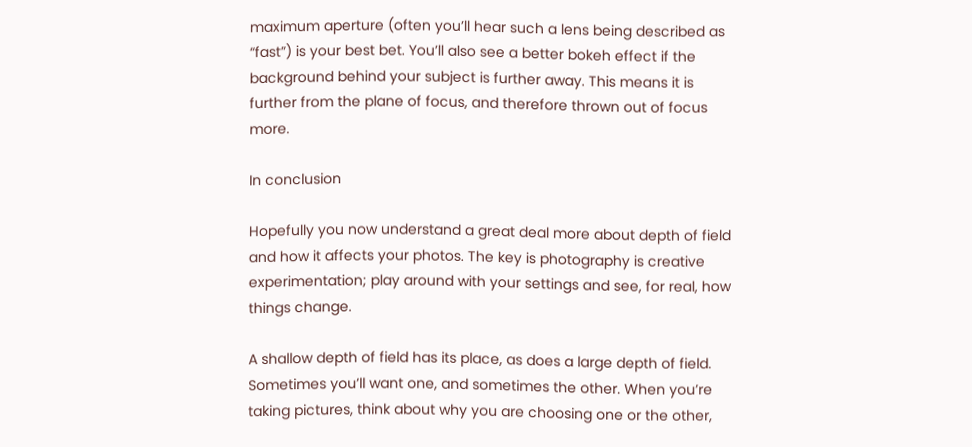maximum aperture (often you’ll hear such a lens being described as “fast”) is your best bet. You’ll also see a better bokeh effect if the background behind your subject is further away. This means it is further from the plane of focus, and therefore thrown out of focus more.

In conclusion

Hopefully you now understand a great deal more about depth of field and how it affects your photos. The key is photography is creative experimentation; play around with your settings and see, for real, how things change.

A shallow depth of field has its place, as does a large depth of field. Sometimes you’ll want one, and sometimes the other. When you’re taking pictures, think about why you are choosing one or the other,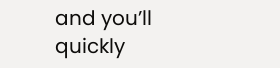and you’ll quickly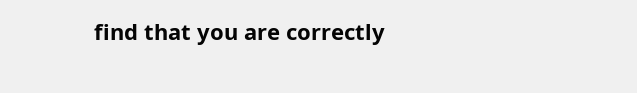find that you are correctly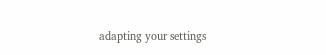adapting your settings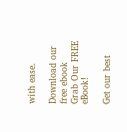with ease.

Download our free ebook
Grab Our FREE eBook!

Get our best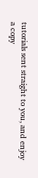tutorials sent straight to you, and enjoy a copy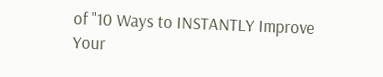of "10 Ways to INSTANTLY Improve Your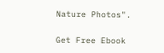Nature Photos".

Get Free Ebook